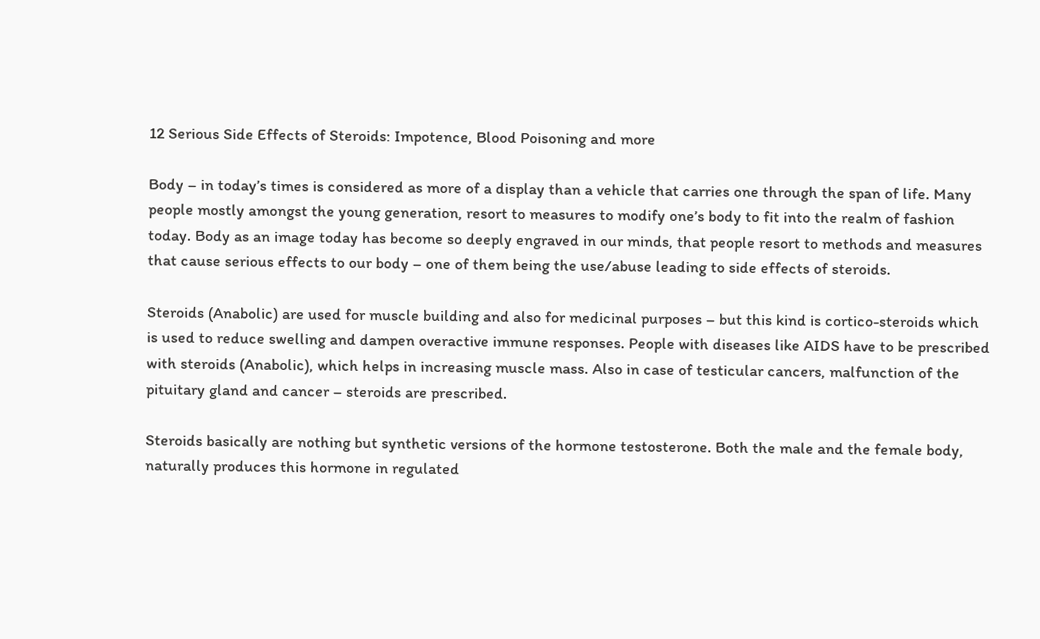12 Serious Side Effects of Steroids: Impotence, Blood Poisoning and more

Body – in today’s times is considered as more of a display than a vehicle that carries one through the span of life. Many people mostly amongst the young generation, resort to measures to modify one’s body to fit into the realm of fashion today. Body as an image today has become so deeply engraved in our minds, that people resort to methods and measures that cause serious effects to our body – one of them being the use/abuse leading to side effects of steroids.

Steroids (Anabolic) are used for muscle building and also for medicinal purposes – but this kind is cortico-steroids which is used to reduce swelling and dampen overactive immune responses. People with diseases like AIDS have to be prescribed with steroids (Anabolic), which helps in increasing muscle mass. Also in case of testicular cancers, malfunction of the pituitary gland and cancer – steroids are prescribed.

Steroids basically are nothing but synthetic versions of the hormone testosterone. Both the male and the female body, naturally produces this hormone in regulated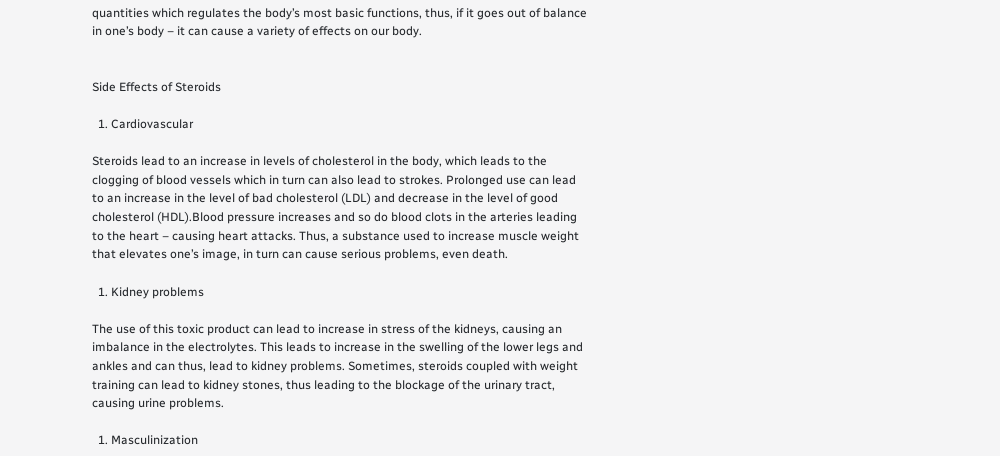quantities which regulates the body’s most basic functions, thus, if it goes out of balance in one’s body – it can cause a variety of effects on our body.


Side Effects of Steroids

  1. Cardiovascular

Steroids lead to an increase in levels of cholesterol in the body, which leads to the clogging of blood vessels which in turn can also lead to strokes. Prolonged use can lead to an increase in the level of bad cholesterol (LDL) and decrease in the level of good cholesterol (HDL).Blood pressure increases and so do blood clots in the arteries leading to the heart – causing heart attacks. Thus, a substance used to increase muscle weight that elevates one’s image, in turn can cause serious problems, even death.

  1. Kidney problems

The use of this toxic product can lead to increase in stress of the kidneys, causing an imbalance in the electrolytes. This leads to increase in the swelling of the lower legs and ankles and can thus, lead to kidney problems. Sometimes, steroids coupled with weight training can lead to kidney stones, thus leading to the blockage of the urinary tract, causing urine problems.

  1. Masculinization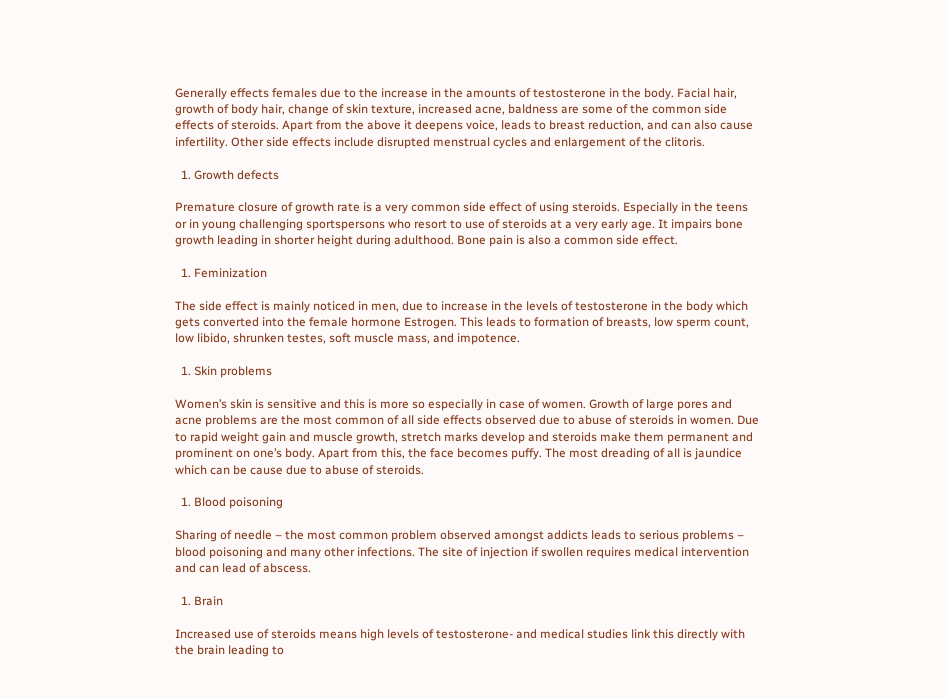Generally effects females due to the increase in the amounts of testosterone in the body. Facial hair, growth of body hair, change of skin texture, increased acne, baldness are some of the common side effects of steroids. Apart from the above it deepens voice, leads to breast reduction, and can also cause infertility. Other side effects include disrupted menstrual cycles and enlargement of the clitoris.

  1. Growth defects

Premature closure of growth rate is a very common side effect of using steroids. Especially in the teens or in young challenging sportspersons who resort to use of steroids at a very early age. It impairs bone growth leading in shorter height during adulthood. Bone pain is also a common side effect.

  1. Feminization

The side effect is mainly noticed in men, due to increase in the levels of testosterone in the body which gets converted into the female hormone Estrogen. This leads to formation of breasts, low sperm count, low libido, shrunken testes, soft muscle mass, and impotence.

  1. Skin problems

Women’s skin is sensitive and this is more so especially in case of women. Growth of large pores and acne problems are the most common of all side effects observed due to abuse of steroids in women. Due to rapid weight gain and muscle growth, stretch marks develop and steroids make them permanent and prominent on one’s body. Apart from this, the face becomes puffy. The most dreading of all is jaundice which can be cause due to abuse of steroids.

  1. Blood poisoning

Sharing of needle – the most common problem observed amongst addicts leads to serious problems – blood poisoning and many other infections. The site of injection if swollen requires medical intervention and can lead of abscess.

  1. Brain

Increased use of steroids means high levels of testosterone- and medical studies link this directly with the brain leading to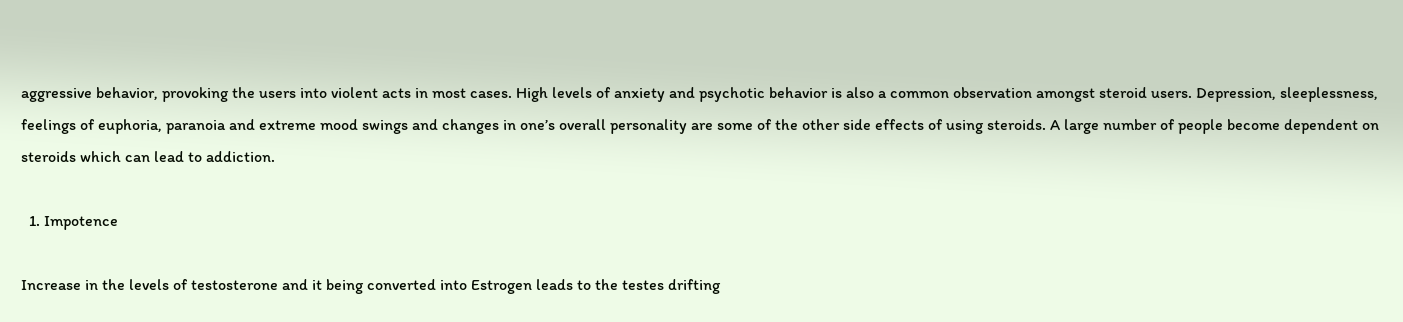aggressive behavior, provoking the users into violent acts in most cases. High levels of anxiety and psychotic behavior is also a common observation amongst steroid users. Depression, sleeplessness, feelings of euphoria, paranoia and extreme mood swings and changes in one’s overall personality are some of the other side effects of using steroids. A large number of people become dependent on steroids which can lead to addiction.

  1. Impotence

Increase in the levels of testosterone and it being converted into Estrogen leads to the testes drifting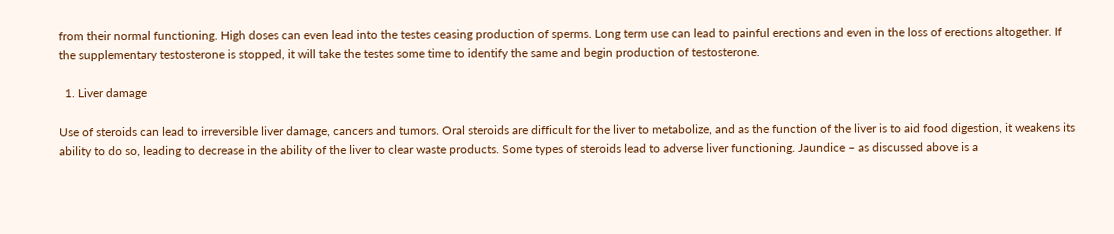from their normal functioning. High doses can even lead into the testes ceasing production of sperms. Long term use can lead to painful erections and even in the loss of erections altogether. If the supplementary testosterone is stopped, it will take the testes some time to identify the same and begin production of testosterone.

  1. Liver damage

Use of steroids can lead to irreversible liver damage, cancers and tumors. Oral steroids are difficult for the liver to metabolize, and as the function of the liver is to aid food digestion, it weakens its ability to do so, leading to decrease in the ability of the liver to clear waste products. Some types of steroids lead to adverse liver functioning. Jaundice – as discussed above is a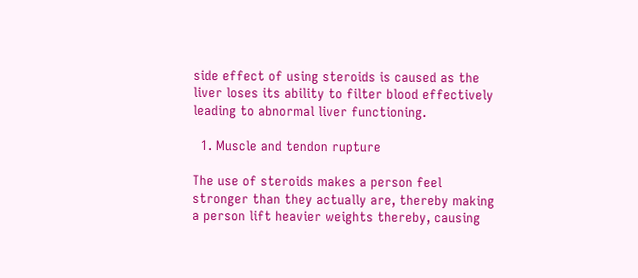side effect of using steroids is caused as the liver loses its ability to filter blood effectively leading to abnormal liver functioning.

  1. Muscle and tendon rupture

The use of steroids makes a person feel stronger than they actually are, thereby making a person lift heavier weights thereby, causing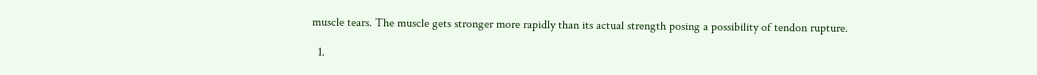muscle tears. The muscle gets stronger more rapidly than its actual strength posing a possibility of tendon rupture.

  1.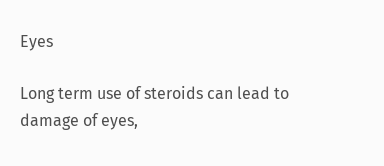Eyes

Long term use of steroids can lead to damage of eyes,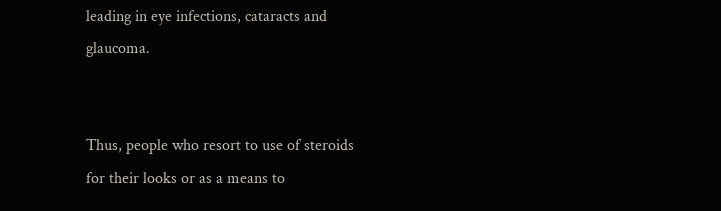leading in eye infections, cataracts and glaucoma.


Thus, people who resort to use of steroids for their looks or as a means to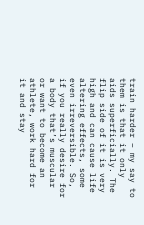train harder – my say to them is that it only aids superficially. The flip side of it is very high and can cause life altering effects, some even irreversible. So, if you really desire for a body that’s muscular or want to become an athlete, work hard for it and stay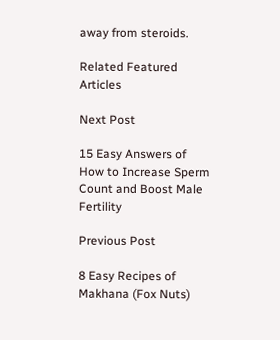away from steroids.

Related Featured Articles

Next Post

15 Easy Answers of How to Increase Sperm Count and Boost Male Fertility

Previous Post

8 Easy Recipes of Makhana (Fox Nuts)